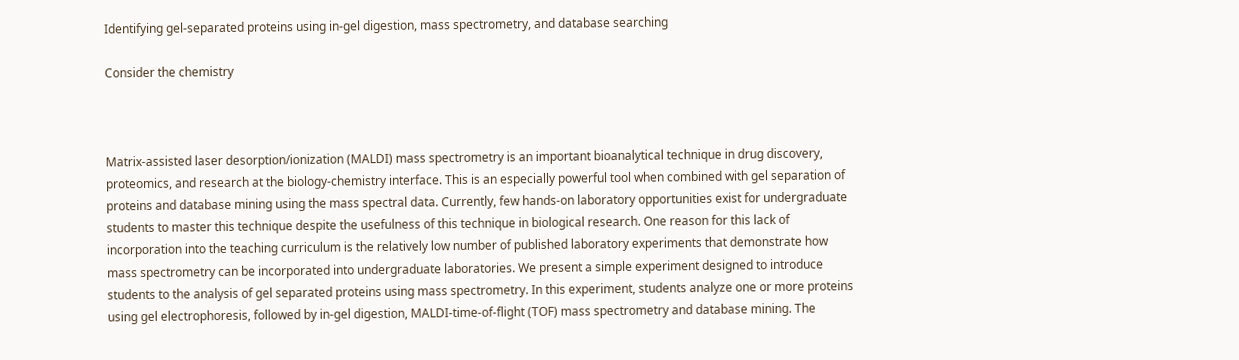Identifying gel-separated proteins using in-gel digestion, mass spectrometry, and database searching

Consider the chemistry



Matrix-assisted laser desorption/ionization (MALDI) mass spectrometry is an important bioanalytical technique in drug discovery, proteomics, and research at the biology-chemistry interface. This is an especially powerful tool when combined with gel separation of proteins and database mining using the mass spectral data. Currently, few hands-on laboratory opportunities exist for undergraduate students to master this technique despite the usefulness of this technique in biological research. One reason for this lack of incorporation into the teaching curriculum is the relatively low number of published laboratory experiments that demonstrate how mass spectrometry can be incorporated into undergraduate laboratories. We present a simple experiment designed to introduce students to the analysis of gel separated proteins using mass spectrometry. In this experiment, students analyze one or more proteins using gel electrophoresis, followed by in-gel digestion, MALDI-time-of-flight (TOF) mass spectrometry and database mining. The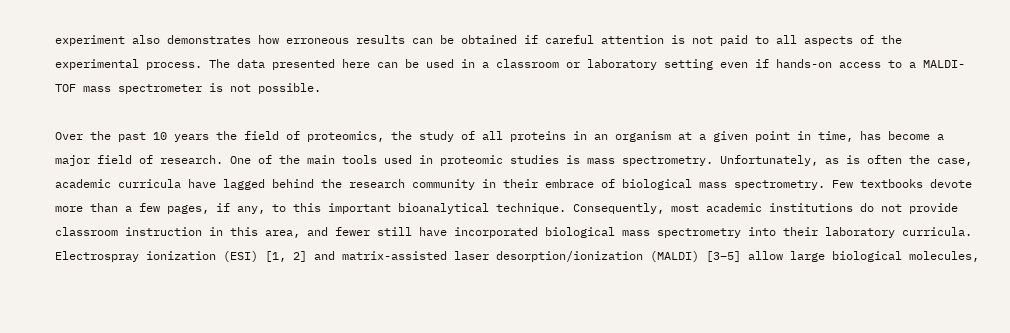experiment also demonstrates how erroneous results can be obtained if careful attention is not paid to all aspects of the experimental process. The data presented here can be used in a classroom or laboratory setting even if hands-on access to a MALDI-TOF mass spectrometer is not possible.

Over the past 10 years the field of proteomics, the study of all proteins in an organism at a given point in time, has become a major field of research. One of the main tools used in proteomic studies is mass spectrometry. Unfortunately, as is often the case, academic curricula have lagged behind the research community in their embrace of biological mass spectrometry. Few textbooks devote more than a few pages, if any, to this important bioanalytical technique. Consequently, most academic institutions do not provide classroom instruction in this area, and fewer still have incorporated biological mass spectrometry into their laboratory curricula. Electrospray ionization (ESI) [1, 2] and matrix-assisted laser desorption/ionization (MALDI) [3–5] allow large biological molecules,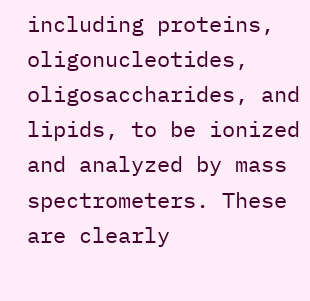including proteins, oligonucleotides, oligosaccharides, and lipids, to be ionized and analyzed by mass spectrometers. These are clearly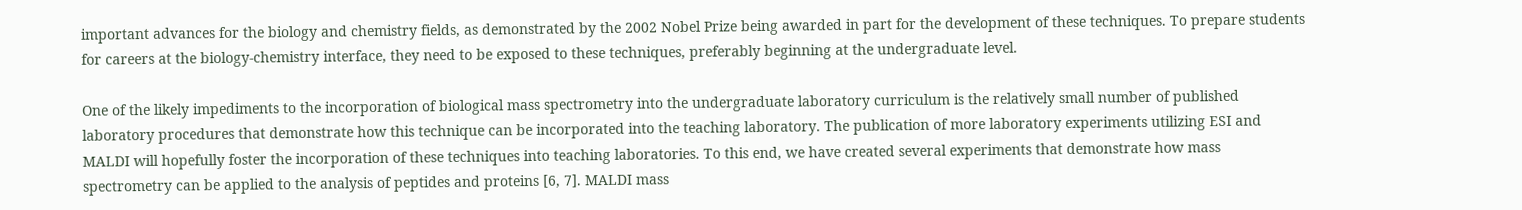important advances for the biology and chemistry fields, as demonstrated by the 2002 Nobel Prize being awarded in part for the development of these techniques. To prepare students for careers at the biology-chemistry interface, they need to be exposed to these techniques, preferably beginning at the undergraduate level.

One of the likely impediments to the incorporation of biological mass spectrometry into the undergraduate laboratory curriculum is the relatively small number of published laboratory procedures that demonstrate how this technique can be incorporated into the teaching laboratory. The publication of more laboratory experiments utilizing ESI and MALDI will hopefully foster the incorporation of these techniques into teaching laboratories. To this end, we have created several experiments that demonstrate how mass spectrometry can be applied to the analysis of peptides and proteins [6, 7]. MALDI mass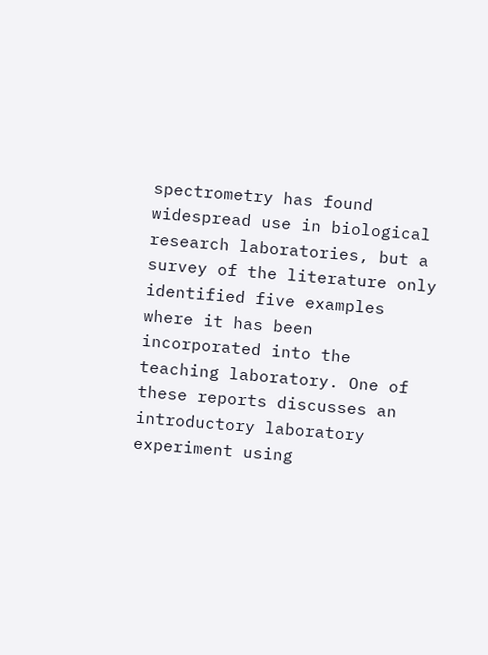spectrometry has found widespread use in biological research laboratories, but a survey of the literature only identified five examples where it has been incorporated into the teaching laboratory. One of these reports discusses an introductory laboratory experiment using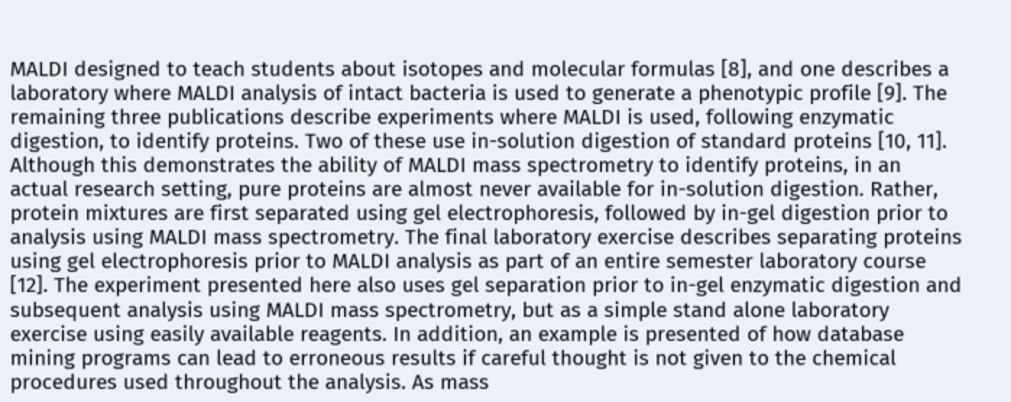MALDI designed to teach students about isotopes and molecular formulas [8], and one describes a laboratory where MALDI analysis of intact bacteria is used to generate a phenotypic profile [9]. The remaining three publications describe experiments where MALDI is used, following enzymatic digestion, to identify proteins. Two of these use in-solution digestion of standard proteins [10, 11]. Although this demonstrates the ability of MALDI mass spectrometry to identify proteins, in an actual research setting, pure proteins are almost never available for in-solution digestion. Rather, protein mixtures are first separated using gel electrophoresis, followed by in-gel digestion prior to analysis using MALDI mass spectrometry. The final laboratory exercise describes separating proteins using gel electrophoresis prior to MALDI analysis as part of an entire semester laboratory course [12]. The experiment presented here also uses gel separation prior to in-gel enzymatic digestion and subsequent analysis using MALDI mass spectrometry, but as a simple stand alone laboratory exercise using easily available reagents. In addition, an example is presented of how database mining programs can lead to erroneous results if careful thought is not given to the chemical procedures used throughout the analysis. As mass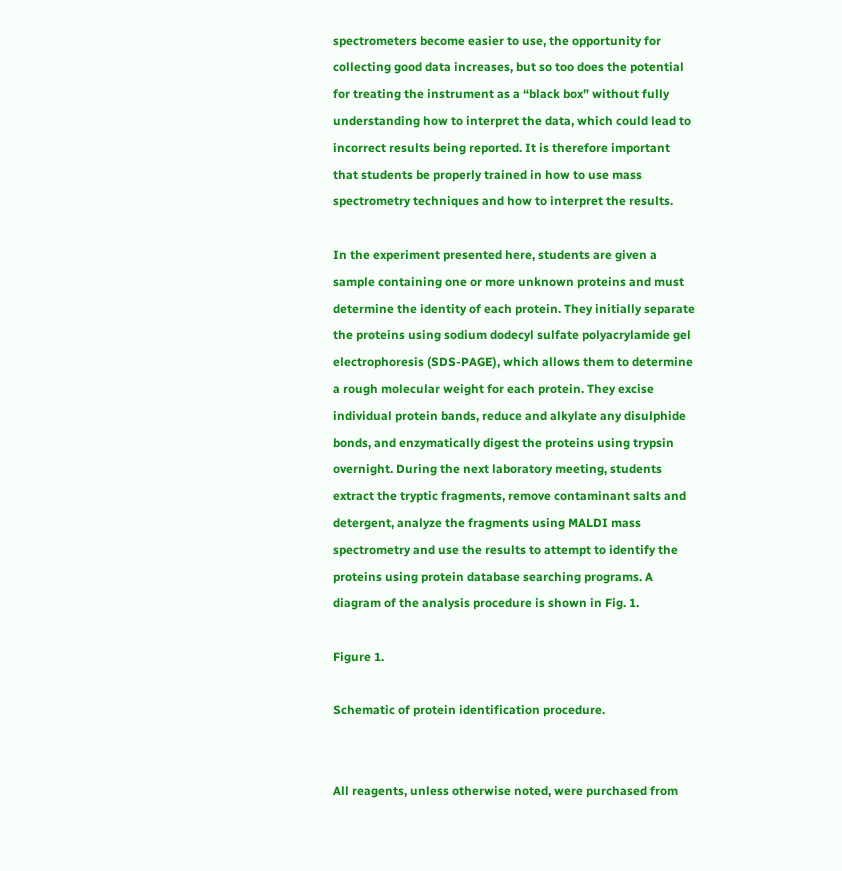spectrometers become easier to use, the opportunity for collecting good data increases, but so too does the potential for treating the instrument as a “black box” without fully understanding how to interpret the data, which could lead to incorrect results being reported. It is therefore important that students be properly trained in how to use mass spectrometry techniques and how to interpret the results.

In the experiment presented here, students are given a sample containing one or more unknown proteins and must determine the identity of each protein. They initially separate the proteins using sodium dodecyl sulfate polyacrylamide gel electrophoresis (SDS-PAGE), which allows them to determine a rough molecular weight for each protein. They excise individual protein bands, reduce and alkylate any disulphide bonds, and enzymatically digest the proteins using trypsin overnight. During the next laboratory meeting, students extract the tryptic fragments, remove contaminant salts and detergent, analyze the fragments using MALDI mass spectrometry and use the results to attempt to identify the proteins using protein database searching programs. A diagram of the analysis procedure is shown in Fig. 1.

Figure 1.

Schematic of protein identification procedure.


All reagents, unless otherwise noted, were purchased from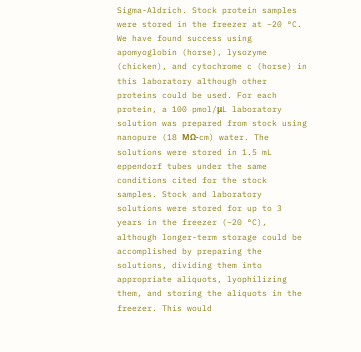Sigma-Aldrich. Stock protein samples were stored in the freezer at −20 °C. We have found success using apomyoglobin (horse), lysozyme (chicken), and cytochrome c (horse) in this laboratory although other proteins could be used. For each protein, a 100 pmol/μL laboratory solution was prepared from stock using nanopure (18 MΩ-cm) water. The solutions were stored in 1.5 mL eppendorf tubes under the same conditions cited for the stock samples. Stock and laboratory solutions were stored for up to 3 years in the freezer (−20 °C), although longer-term storage could be accomplished by preparing the solutions, dividing them into appropriate aliquots, lyophilizing them, and storing the aliquots in the freezer. This would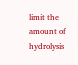limit the amount of hydrolysis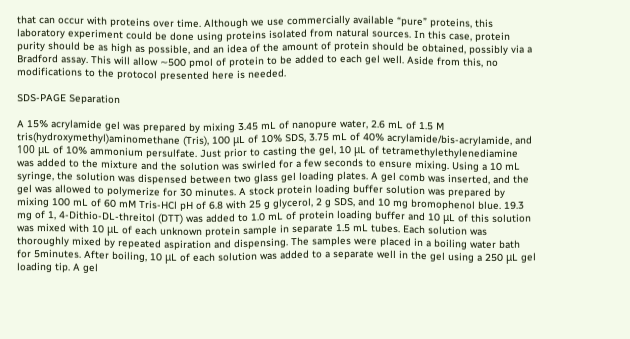that can occur with proteins over time. Although we use commercially available “pure” proteins, this laboratory experiment could be done using proteins isolated from natural sources. In this case, protein purity should be as high as possible, and an idea of the amount of protein should be obtained, possibly via a Bradford assay. This will allow ∼500 pmol of protein to be added to each gel well. Aside from this, no modifications to the protocol presented here is needed.

SDS-PAGE Separation

A 15% acrylamide gel was prepared by mixing 3.45 mL of nanopure water, 2.6 mL of 1.5 M tris(hydroxymethyl)aminomethane (Tris), 100 μL of 10% SDS, 3.75 mL of 40% acrylamide/bis-acrylamide, and 100 μL of 10% ammonium persulfate. Just prior to casting the gel, 10 μL of tetramethylethylenediamine was added to the mixture and the solution was swirled for a few seconds to ensure mixing. Using a 10 mL syringe, the solution was dispensed between two glass gel loading plates. A gel comb was inserted, and the gel was allowed to polymerize for 30 minutes. A stock protein loading buffer solution was prepared by mixing 100 mL of 60 mM Tris-HCl pH of 6.8 with 25 g glycerol, 2 g SDS, and 10 mg bromophenol blue. 19.3 mg of 1, 4-Dithio-DL-threitol (DTT) was added to 1.0 mL of protein loading buffer and 10 μL of this solution was mixed with 10 μL of each unknown protein sample in separate 1.5 mL tubes. Each solution was thoroughly mixed by repeated aspiration and dispensing. The samples were placed in a boiling water bath for 5minutes. After boiling, 10 μL of each solution was added to a separate well in the gel using a 250 μL gel loading tip. A gel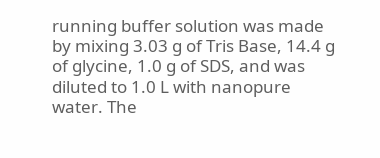running buffer solution was made by mixing 3.03 g of Tris Base, 14.4 g of glycine, 1.0 g of SDS, and was diluted to 1.0 L with nanopure water. The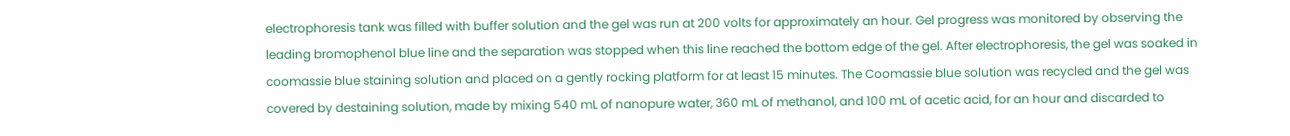electrophoresis tank was filled with buffer solution and the gel was run at 200 volts for approximately an hour. Gel progress was monitored by observing the leading bromophenol blue line and the separation was stopped when this line reached the bottom edge of the gel. After electrophoresis, the gel was soaked in coomassie blue staining solution and placed on a gently rocking platform for at least 15 minutes. The Coomassie blue solution was recycled and the gel was covered by destaining solution, made by mixing 540 mL of nanopure water, 360 mL of methanol, and 100 mL of acetic acid, for an hour and discarded to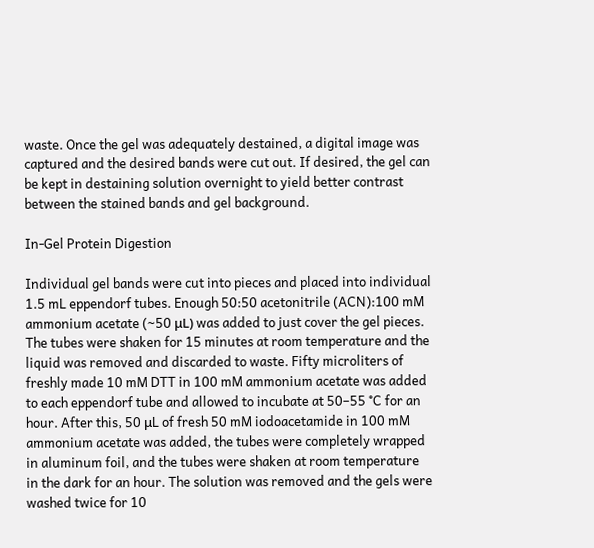waste. Once the gel was adequately destained, a digital image was captured and the desired bands were cut out. If desired, the gel can be kept in destaining solution overnight to yield better contrast between the stained bands and gel background.

In-Gel Protein Digestion

Individual gel bands were cut into pieces and placed into individual 1.5 mL eppendorf tubes. Enough 50:50 acetonitrile (ACN):100 mM ammonium acetate (∼50 μL) was added to just cover the gel pieces. The tubes were shaken for 15 minutes at room temperature and the liquid was removed and discarded to waste. Fifty microliters of freshly made 10 mM DTT in 100 mM ammonium acetate was added to each eppendorf tube and allowed to incubate at 50–55 °C for an hour. After this, 50 μL of fresh 50 mM iodoacetamide in 100 mM ammonium acetate was added, the tubes were completely wrapped in aluminum foil, and the tubes were shaken at room temperature in the dark for an hour. The solution was removed and the gels were washed twice for 10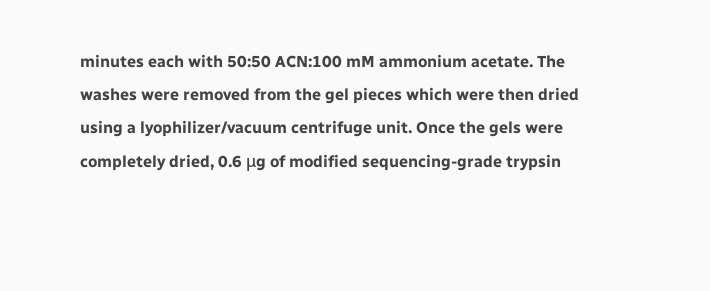minutes each with 50:50 ACN:100 mM ammonium acetate. The washes were removed from the gel pieces which were then dried using a lyophilizer/vacuum centrifuge unit. Once the gels were completely dried, 0.6 μg of modified sequencing-grade trypsin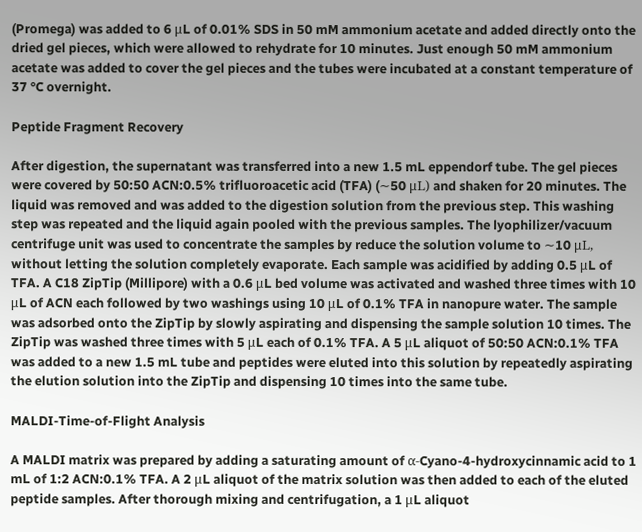(Promega) was added to 6 μL of 0.01% SDS in 50 mM ammonium acetate and added directly onto the dried gel pieces, which were allowed to rehydrate for 10 minutes. Just enough 50 mM ammonium acetate was added to cover the gel pieces and the tubes were incubated at a constant temperature of 37 °C overnight.

Peptide Fragment Recovery

After digestion, the supernatant was transferred into a new 1.5 mL eppendorf tube. The gel pieces were covered by 50:50 ACN:0.5% trifluoroacetic acid (TFA) (∼50 μL) and shaken for 20 minutes. The liquid was removed and was added to the digestion solution from the previous step. This washing step was repeated and the liquid again pooled with the previous samples. The lyophilizer/vacuum centrifuge unit was used to concentrate the samples by reduce the solution volume to ∼10 μL, without letting the solution completely evaporate. Each sample was acidified by adding 0.5 μL of TFA. A C18 ZipTip (Millipore) with a 0.6 μL bed volume was activated and washed three times with 10 μL of ACN each followed by two washings using 10 μL of 0.1% TFA in nanopure water. The sample was adsorbed onto the ZipTip by slowly aspirating and dispensing the sample solution 10 times. The ZipTip was washed three times with 5 μL each of 0.1% TFA. A 5 μL aliquot of 50:50 ACN:0.1% TFA was added to a new 1.5 mL tube and peptides were eluted into this solution by repeatedly aspirating the elution solution into the ZipTip and dispensing 10 times into the same tube.

MALDI-Time-of-Flight Analysis

A MALDI matrix was prepared by adding a saturating amount of α-Cyano-4-hydroxycinnamic acid to 1 mL of 1:2 ACN:0.1% TFA. A 2 μL aliquot of the matrix solution was then added to each of the eluted peptide samples. After thorough mixing and centrifugation, a 1 μL aliquot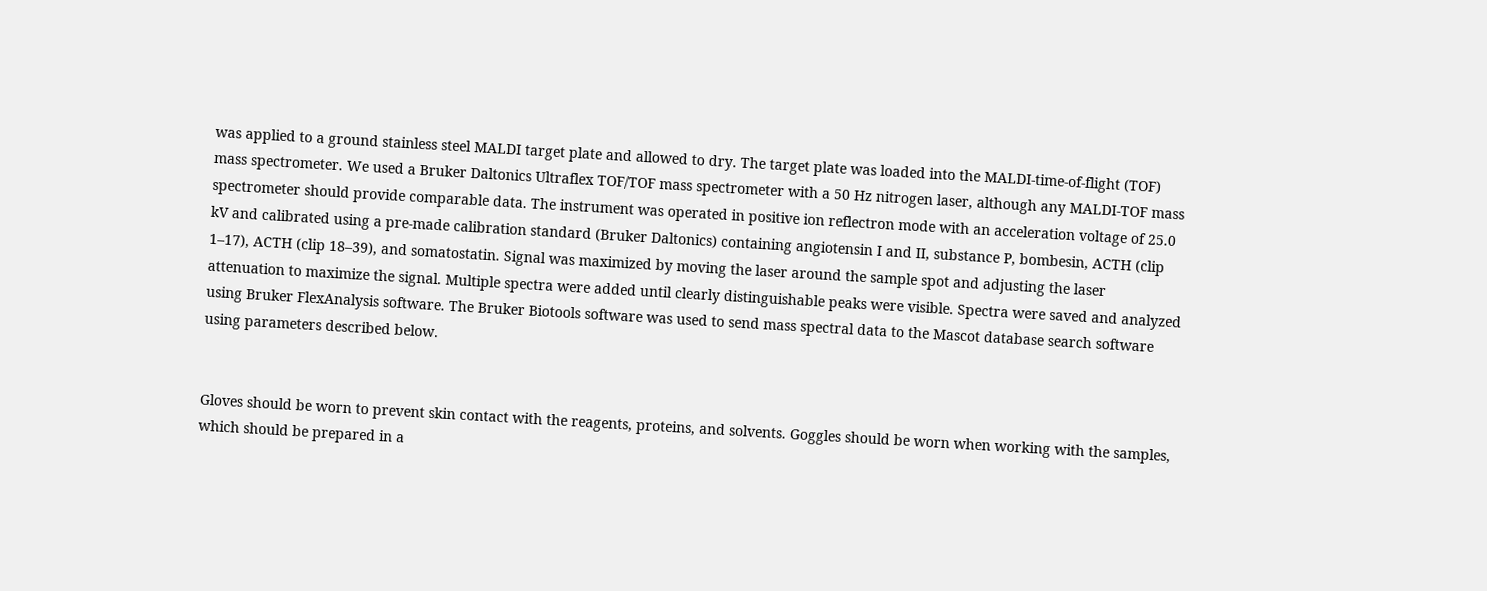was applied to a ground stainless steel MALDI target plate and allowed to dry. The target plate was loaded into the MALDI-time-of-flight (TOF) mass spectrometer. We used a Bruker Daltonics Ultraflex TOF/TOF mass spectrometer with a 50 Hz nitrogen laser, although any MALDI-TOF mass spectrometer should provide comparable data. The instrument was operated in positive ion reflectron mode with an acceleration voltage of 25.0 kV and calibrated using a pre-made calibration standard (Bruker Daltonics) containing angiotensin I and II, substance P, bombesin, ACTH (clip 1–17), ACTH (clip 18–39), and somatostatin. Signal was maximized by moving the laser around the sample spot and adjusting the laser attenuation to maximize the signal. Multiple spectra were added until clearly distinguishable peaks were visible. Spectra were saved and analyzed using Bruker FlexAnalysis software. The Bruker Biotools software was used to send mass spectral data to the Mascot database search software using parameters described below.


Gloves should be worn to prevent skin contact with the reagents, proteins, and solvents. Goggles should be worn when working with the samples, which should be prepared in a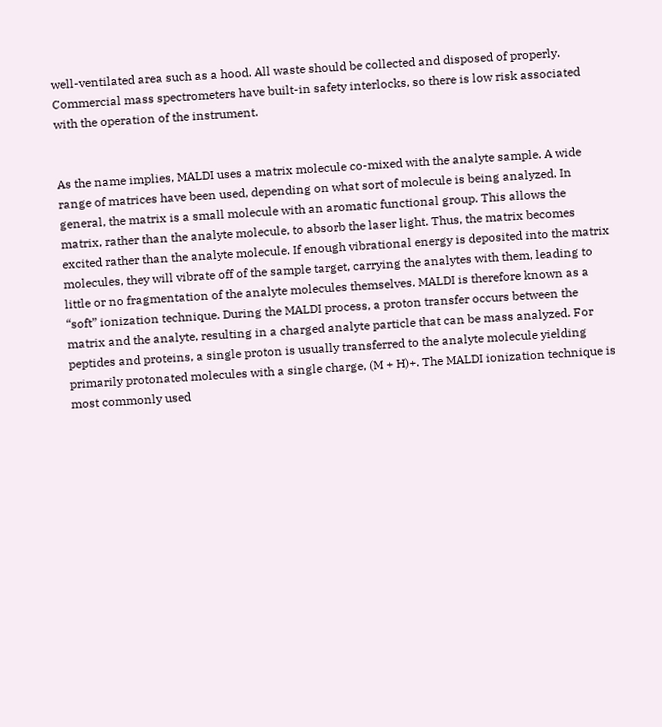well-ventilated area such as a hood. All waste should be collected and disposed of properly. Commercial mass spectrometers have built-in safety interlocks, so there is low risk associated with the operation of the instrument.


As the name implies, MALDI uses a matrix molecule co-mixed with the analyte sample. A wide range of matrices have been used, depending on what sort of molecule is being analyzed. In general, the matrix is a small molecule with an aromatic functional group. This allows the matrix, rather than the analyte molecule, to absorb the laser light. Thus, the matrix becomes excited rather than the analyte molecule. If enough vibrational energy is deposited into the matrix molecules, they will vibrate off of the sample target, carrying the analytes with them, leading to little or no fragmentation of the analyte molecules themselves. MALDI is therefore known as a “soft” ionization technique. During the MALDI process, a proton transfer occurs between the matrix and the analyte, resulting in a charged analyte particle that can be mass analyzed. For peptides and proteins, a single proton is usually transferred to the analyte molecule yielding primarily protonated molecules with a single charge, (M + H)+. The MALDI ionization technique is most commonly used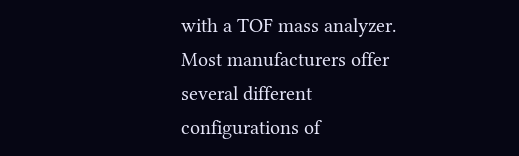with a TOF mass analyzer. Most manufacturers offer several different configurations of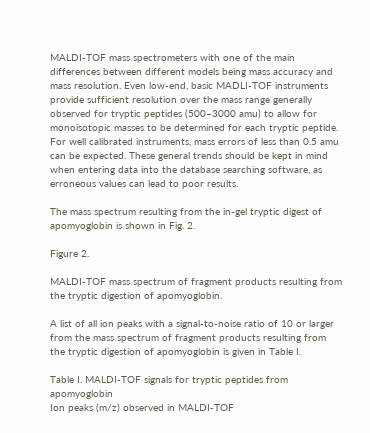MALDI-TOF mass spectrometers with one of the main differences between different models being mass accuracy and mass resolution. Even low-end, basic MADLI-TOF instruments provide sufficient resolution over the mass range generally observed for tryptic peptides (500–3000 amu) to allow for monoisotopic masses to be determined for each tryptic peptide. For well calibrated instruments, mass errors of less than 0.5 amu can be expected. These general trends should be kept in mind when entering data into the database searching software, as erroneous values can lead to poor results.

The mass spectrum resulting from the in-gel tryptic digest of apomyoglobin is shown in Fig. 2.

Figure 2.

MALDI-TOF mass spectrum of fragment products resulting from the tryptic digestion of apomyoglobin.

A list of all ion peaks with a signal-to-noise ratio of 10 or larger from the mass spectrum of fragment products resulting from the tryptic digestion of apomyoglobin is given in Table I.

Table I. MALDI-TOF signals for tryptic peptides from apomyoglobin
Ion peaks (m/z) observed in MALDI-TOF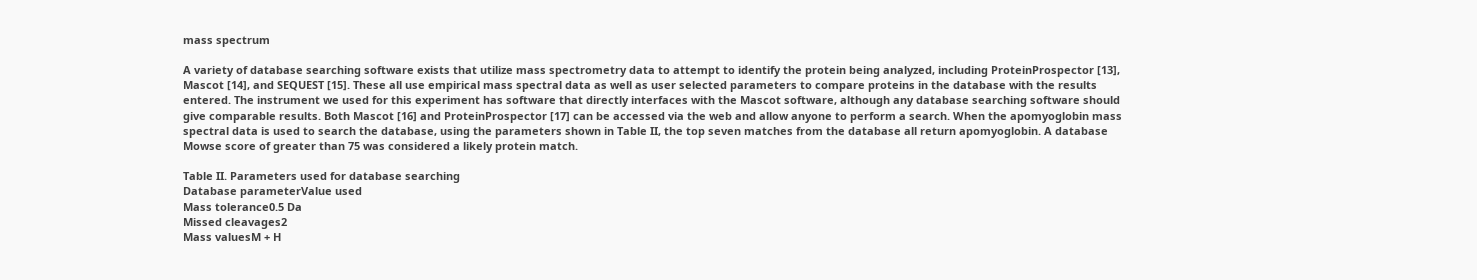mass spectrum

A variety of database searching software exists that utilize mass spectrometry data to attempt to identify the protein being analyzed, including ProteinProspector [13], Mascot [14], and SEQUEST [15]. These all use empirical mass spectral data as well as user selected parameters to compare proteins in the database with the results entered. The instrument we used for this experiment has software that directly interfaces with the Mascot software, although any database searching software should give comparable results. Both Mascot [16] and ProteinProspector [17] can be accessed via the web and allow anyone to perform a search. When the apomyoglobin mass spectral data is used to search the database, using the parameters shown in Table II, the top seven matches from the database all return apomyoglobin. A database Mowse score of greater than 75 was considered a likely protein match.

Table II. Parameters used for database searching
Database parameterValue used
Mass tolerance0.5 Da
Missed cleavages2
Mass valuesM + H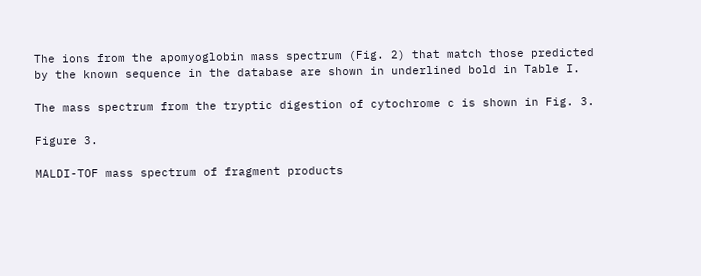The ions from the apomyoglobin mass spectrum (Fig. 2) that match those predicted by the known sequence in the database are shown in underlined bold in Table I.

The mass spectrum from the tryptic digestion of cytochrome c is shown in Fig. 3.

Figure 3.

MALDI-TOF mass spectrum of fragment products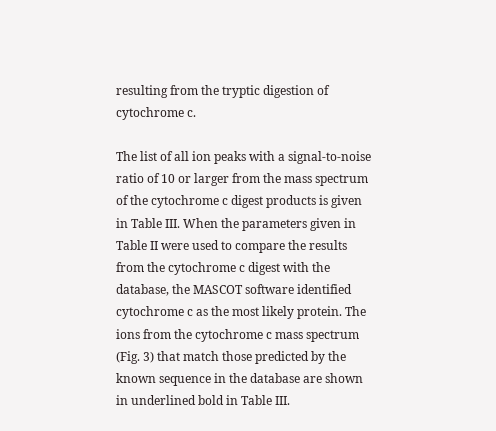resulting from the tryptic digestion of cytochrome c.

The list of all ion peaks with a signal-to-noise ratio of 10 or larger from the mass spectrum of the cytochrome c digest products is given in Table III. When the parameters given in Table II were used to compare the results from the cytochrome c digest with the database, the MASCOT software identified cytochrome c as the most likely protein. The ions from the cytochrome c mass spectrum (Fig. 3) that match those predicted by the known sequence in the database are shown in underlined bold in Table III.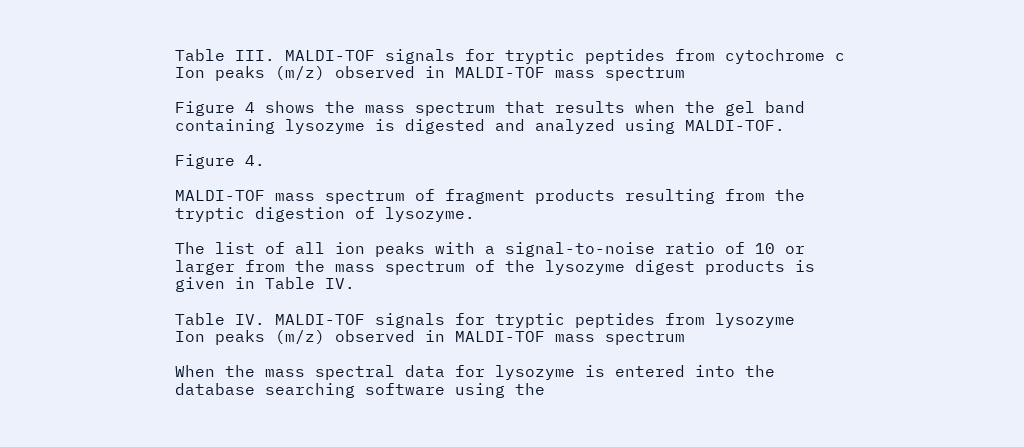Table III. MALDI-TOF signals for tryptic peptides from cytochrome c
Ion peaks (m/z) observed in MALDI-TOF mass spectrum

Figure 4 shows the mass spectrum that results when the gel band containing lysozyme is digested and analyzed using MALDI-TOF.

Figure 4.

MALDI-TOF mass spectrum of fragment products resulting from the tryptic digestion of lysozyme.

The list of all ion peaks with a signal-to-noise ratio of 10 or larger from the mass spectrum of the lysozyme digest products is given in Table IV.

Table IV. MALDI-TOF signals for tryptic peptides from lysozyme
Ion peaks (m/z) observed in MALDI-TOF mass spectrum

When the mass spectral data for lysozyme is entered into the database searching software using the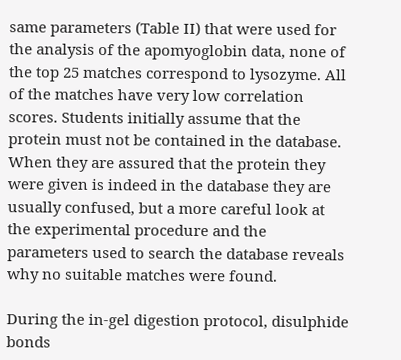same parameters (Table II) that were used for the analysis of the apomyoglobin data, none of the top 25 matches correspond to lysozyme. All of the matches have very low correlation scores. Students initially assume that the protein must not be contained in the database. When they are assured that the protein they were given is indeed in the database they are usually confused, but a more careful look at the experimental procedure and the parameters used to search the database reveals why no suitable matches were found.

During the in-gel digestion protocol, disulphide bonds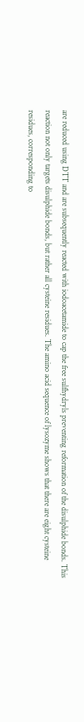are reduced using DTT and are subsequently reacted with iodoacetamide to cap the free sulfhydryls preventing reformation of the disulphide bonds. This reaction not only targets disulphide bonds, but rather all cysteine residues. The amino acid sequence of lysozyme shows that there are eight cysteine residues, corresponding to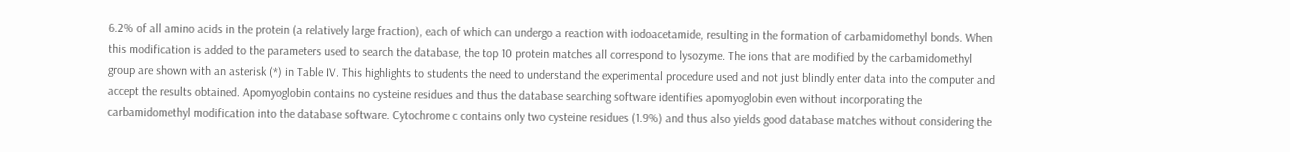6.2% of all amino acids in the protein (a relatively large fraction), each of which can undergo a reaction with iodoacetamide, resulting in the formation of carbamidomethyl bonds. When this modification is added to the parameters used to search the database, the top 10 protein matches all correspond to lysozyme. The ions that are modified by the carbamidomethyl group are shown with an asterisk (*) in Table IV. This highlights to students the need to understand the experimental procedure used and not just blindly enter data into the computer and accept the results obtained. Apomyoglobin contains no cysteine residues and thus the database searching software identifies apomyoglobin even without incorporating the carbamidomethyl modification into the database software. Cytochrome c contains only two cysteine residues (1.9%) and thus also yields good database matches without considering the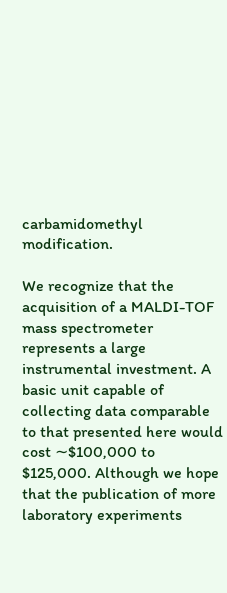carbamidomethyl modification.

We recognize that the acquisition of a MALDI-TOF mass spectrometer represents a large instrumental investment. A basic unit capable of collecting data comparable to that presented here would cost ∼$100,000 to $125,000. Although we hope that the publication of more laboratory experiments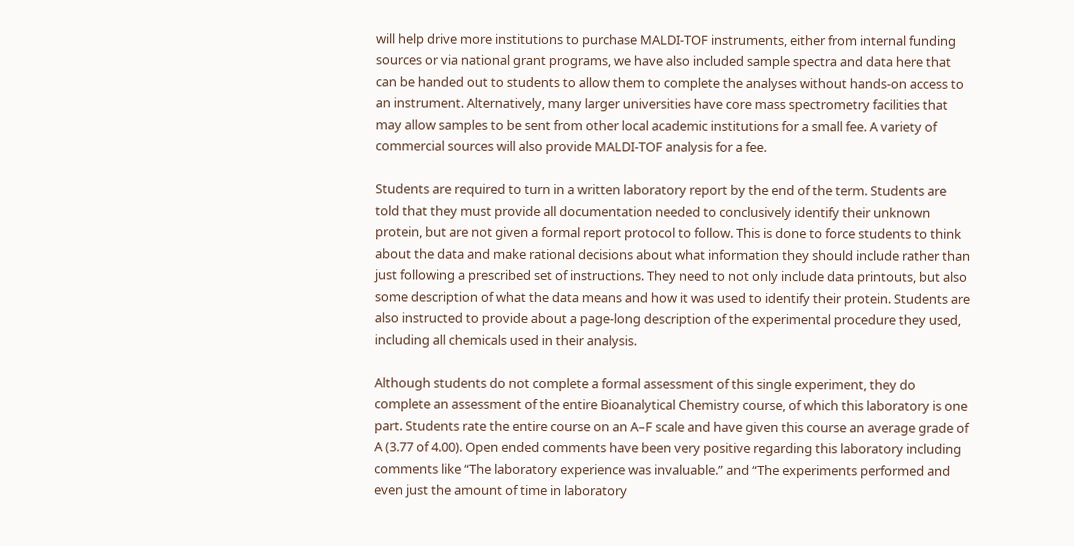will help drive more institutions to purchase MALDI-TOF instruments, either from internal funding sources or via national grant programs, we have also included sample spectra and data here that can be handed out to students to allow them to complete the analyses without hands-on access to an instrument. Alternatively, many larger universities have core mass spectrometry facilities that may allow samples to be sent from other local academic institutions for a small fee. A variety of commercial sources will also provide MALDI-TOF analysis for a fee.

Students are required to turn in a written laboratory report by the end of the term. Students are told that they must provide all documentation needed to conclusively identify their unknown protein, but are not given a formal report protocol to follow. This is done to force students to think about the data and make rational decisions about what information they should include rather than just following a prescribed set of instructions. They need to not only include data printouts, but also some description of what the data means and how it was used to identify their protein. Students are also instructed to provide about a page-long description of the experimental procedure they used, including all chemicals used in their analysis.

Although students do not complete a formal assessment of this single experiment, they do complete an assessment of the entire Bioanalytical Chemistry course, of which this laboratory is one part. Students rate the entire course on an A–F scale and have given this course an average grade of A (3.77 of 4.00). Open ended comments have been very positive regarding this laboratory including comments like “The laboratory experience was invaluable.” and “The experiments performed and even just the amount of time in laboratory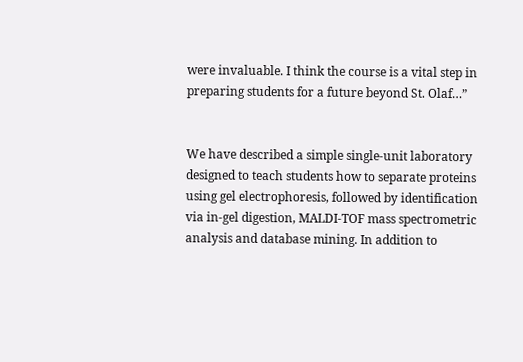were invaluable. I think the course is a vital step in preparing students for a future beyond St. Olaf…”


We have described a simple single-unit laboratory designed to teach students how to separate proteins using gel electrophoresis, followed by identification via in-gel digestion, MALDI-TOF mass spectrometric analysis and database mining. In addition to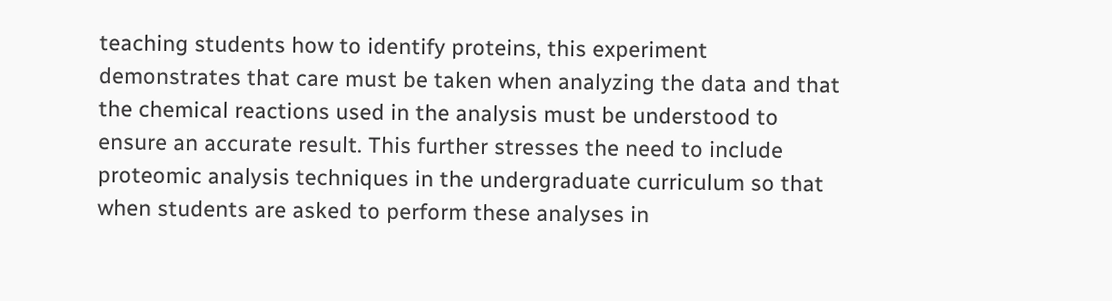teaching students how to identify proteins, this experiment demonstrates that care must be taken when analyzing the data and that the chemical reactions used in the analysis must be understood to ensure an accurate result. This further stresses the need to include proteomic analysis techniques in the undergraduate curriculum so that when students are asked to perform these analyses in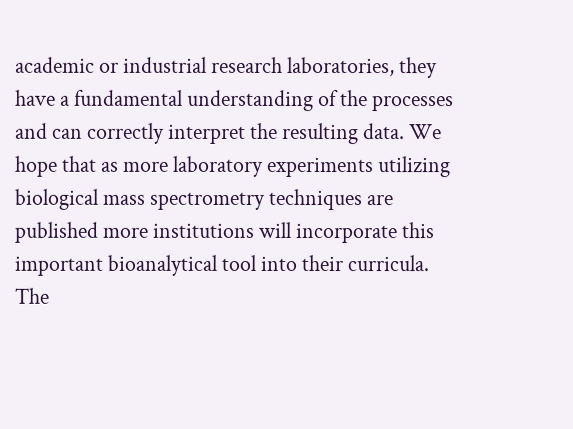academic or industrial research laboratories, they have a fundamental understanding of the processes and can correctly interpret the resulting data. We hope that as more laboratory experiments utilizing biological mass spectrometry techniques are published more institutions will incorporate this important bioanalytical tool into their curricula. The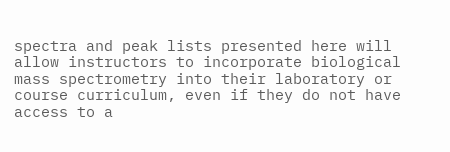spectra and peak lists presented here will allow instructors to incorporate biological mass spectrometry into their laboratory or course curriculum, even if they do not have access to a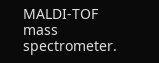MALDI-TOF mass spectrometer.